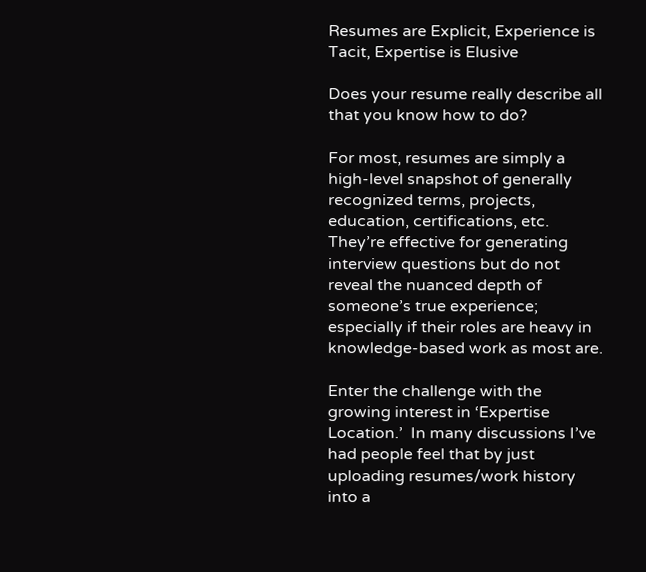Resumes are Explicit, Experience is Tacit, Expertise is Elusive

Does your resume really describe all that you know how to do?

For most, resumes are simply a high-level snapshot of generally recognized terms, projects, education, certifications, etc. They’re effective for generating interview questions but do not reveal the nuanced depth of someone’s true experience; especially if their roles are heavy in knowledge-based work as most are.

Enter the challenge with the growing interest in ‘Expertise Location.’  In many discussions I’ve had people feel that by just uploading resumes/work history into a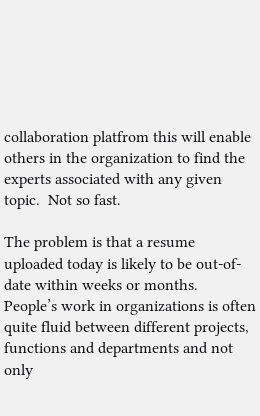collaboration platfrom this will enable others in the organization to find the experts associated with any given topic.  Not so fast.

The problem is that a resume uploaded today is likely to be out-of-date within weeks or months.  People’s work in organizations is often quite fluid between different projects, functions and departments and not only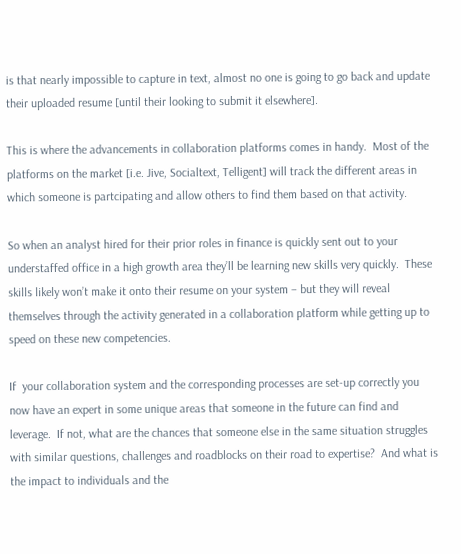is that nearly impossible to capture in text, almost no one is going to go back and update their uploaded resume [until their looking to submit it elsewhere].

This is where the advancements in collaboration platforms comes in handy.  Most of the platforms on the market [i.e. Jive, Socialtext, Telligent] will track the different areas in which someone is partcipating and allow others to find them based on that activity.

So when an analyst hired for their prior roles in finance is quickly sent out to your understaffed office in a high growth area they’ll be learning new skills very quickly.  These skills likely won’t make it onto their resume on your system – but they will reveal themselves through the activity generated in a collaboration platform while getting up to speed on these new competencies.

If  your collaboration system and the corresponding processes are set-up correctly you now have an expert in some unique areas that someone in the future can find and leverage.  If not, what are the chances that someone else in the same situation struggles with similar questions, challenges and roadblocks on their road to expertise?  And what is the impact to individuals and the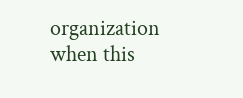organization when this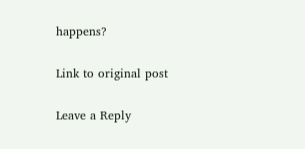happens?

Link to original post

Leave a Reply